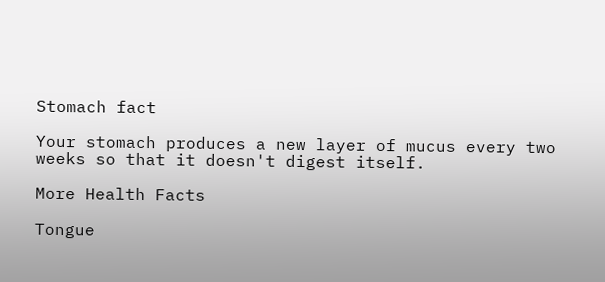Stomach fact

Your stomach produces a new layer of mucus every two weeks so that it doesn't digest itself.

More Health Facts

Tongue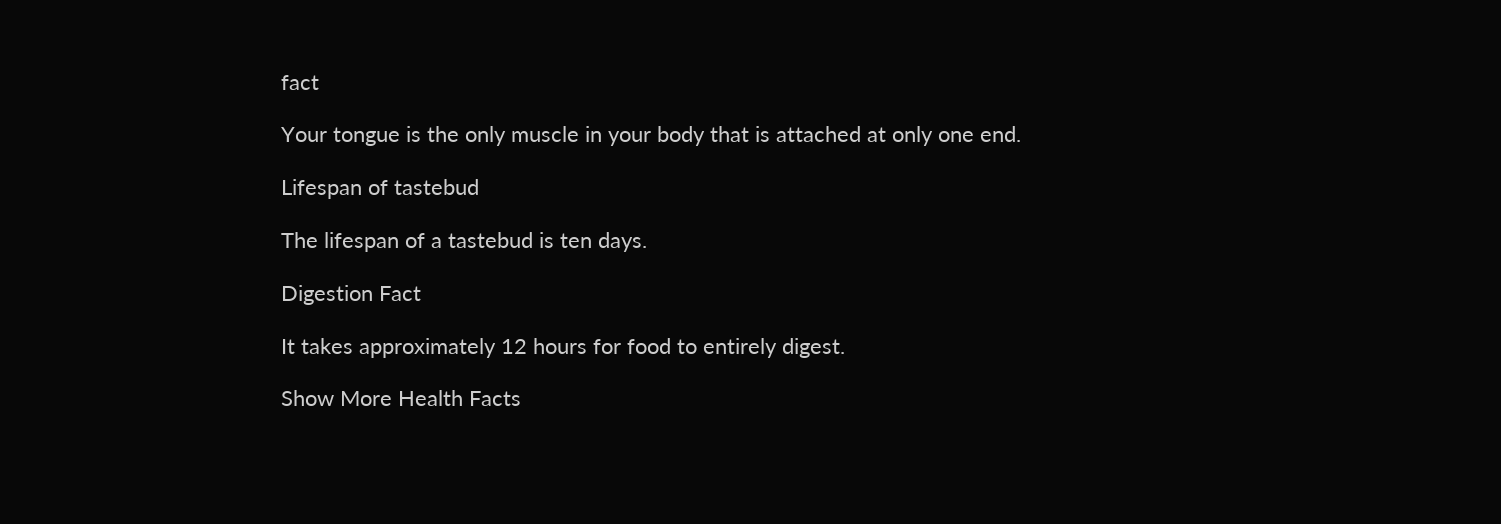fact

Your tongue is the only muscle in your body that is attached at only one end.

Lifespan of tastebud

The lifespan of a tastebud is ten days.

Digestion Fact

It takes approximately 12 hours for food to entirely digest.

Show More Health Facts